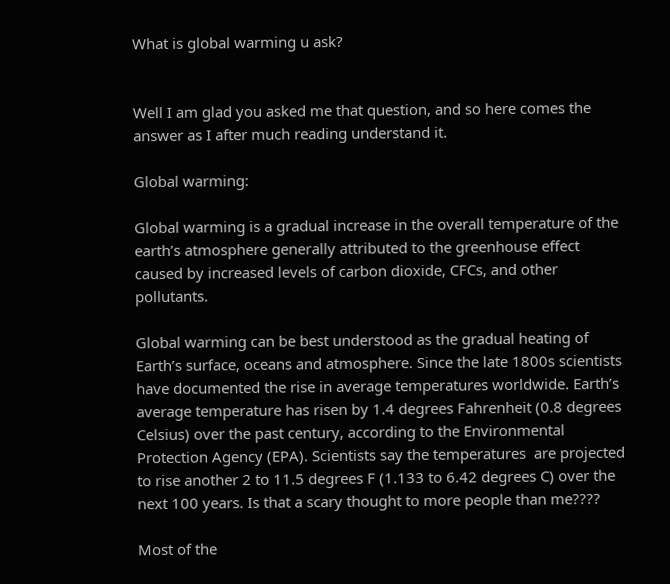What is global warming u ask?


Well I am glad you asked me that question, and so here comes the answer as I after much reading understand it.

Global warming:

Global warming is a gradual increase in the overall temperature of the earth’s atmosphere generally attributed to the greenhouse effect caused by increased levels of carbon dioxide, CFCs, and other pollutants.

Global warming can be best understood as the gradual heating of Earth’s surface, oceans and atmosphere. Since the late 1800s scientists have documented the rise in average temperatures worldwide. Earth’s average temperature has risen by 1.4 degrees Fahrenheit (0.8 degrees Celsius) over the past century, according to the Environmental Protection Agency (EPA). Scientists say the temperatures  are projected to rise another 2 to 11.5 degrees F (1.133 to 6.42 degrees C) over the next 100 years. Is that a scary thought to more people than me????

Most of the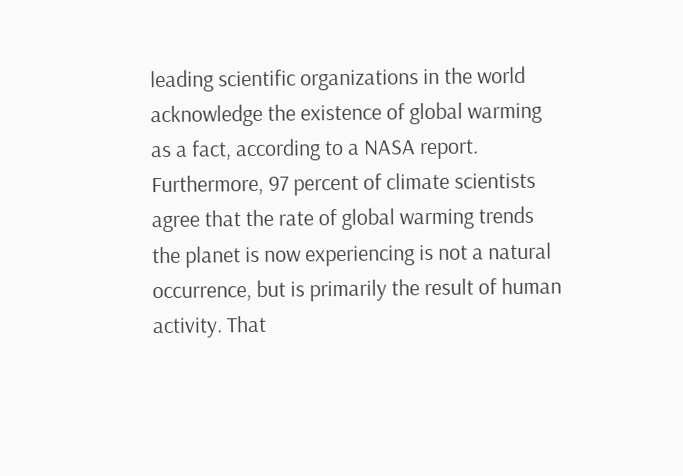leading scientific organizations in the world acknowledge the existence of global warming as a fact, according to a NASA report. Furthermore, 97 percent of climate scientists agree that the rate of global warming trends the planet is now experiencing is not a natural occurrence, but is primarily the result of human activity. That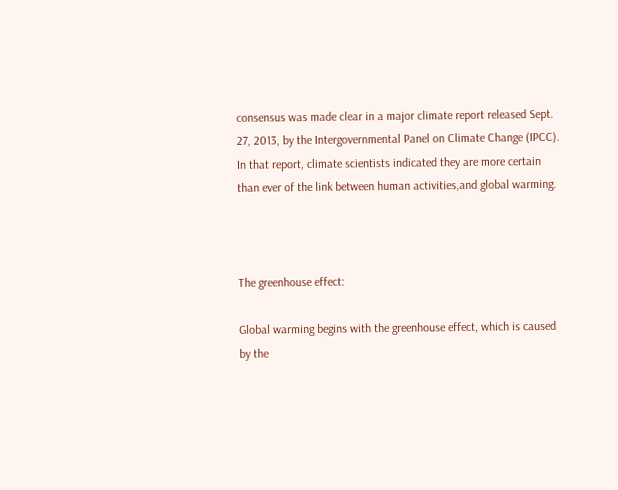consensus was made clear in a major climate report released Sept. 27, 2013, by the Intergovernmental Panel on Climate Change (IPCC). In that report, climate scientists indicated they are more certain than ever of the link between human activities,and global warming.



The greenhouse effect:

Global warming begins with the greenhouse effect, which is caused by the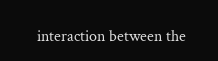interaction between the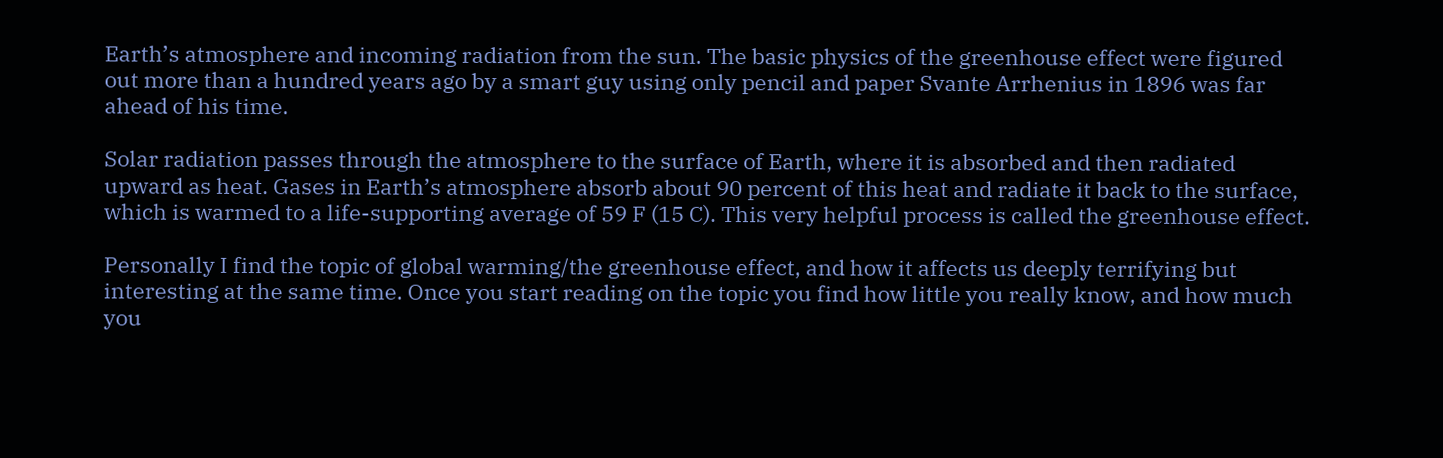Earth’s atmosphere and incoming radiation from the sun. The basic physics of the greenhouse effect were figured out more than a hundred years ago by a smart guy using only pencil and paper Svante Arrhenius in 1896 was far ahead of his time.

Solar radiation passes through the atmosphere to the surface of Earth, where it is absorbed and then radiated upward as heat. Gases in Earth’s atmosphere absorb about 90 percent of this heat and radiate it back to the surface, which is warmed to a life-supporting average of 59 F (15 C). This very helpful process is called the greenhouse effect.

Personally I find the topic of global warming/the greenhouse effect, and how it affects us deeply terrifying but interesting at the same time. Once you start reading on the topic you find how little you really know, and how much you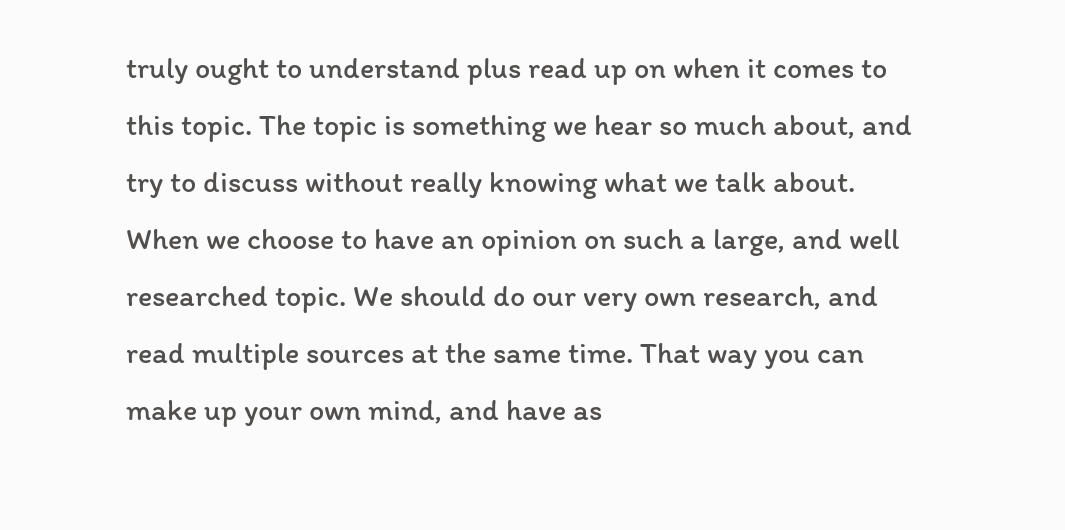truly ought to understand plus read up on when it comes to this topic. The topic is something we hear so much about, and try to discuss without really knowing what we talk about. When we choose to have an opinion on such a large, and well researched topic. We should do our very own research, and read multiple sources at the same time. That way you can make up your own mind, and have as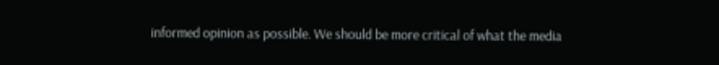informed opinion as possible. We should be more critical of what the media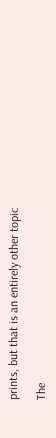prints, but that is an entirely other topic

The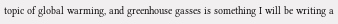topic of global warming, and greenhouse gasses is something I will be writing a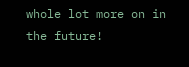whole lot more on in the future!